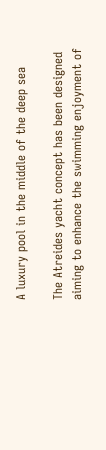A luxury pool in the middle of the deep sea

The Atreides yacht concept has been designed aiming to enhance the swimming enjoyment of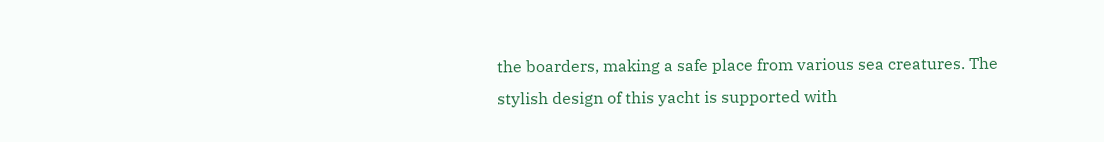the boarders, making a safe place from various sea creatures. The stylish design of this yacht is supported with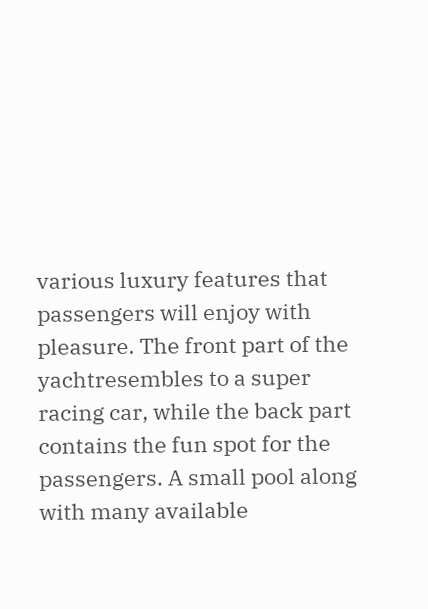various luxury features that passengers will enjoy with pleasure. The front part of the yachtresembles to a super racing car, while the back part contains the fun spot for the passengers. A small pool along with many available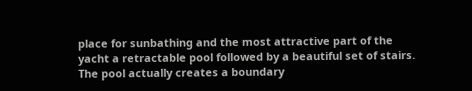place for sunbathing and the most attractive part of the yacht a retractable pool followed by a beautiful set of stairs. The pool actually creates a boundary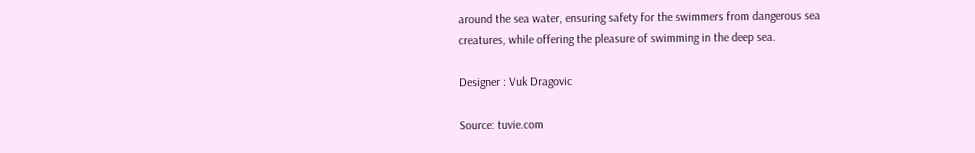around the sea water, ensuring safety for the swimmers from dangerous sea creatures, while offering the pleasure of swimming in the deep sea.

Designer : Vuk Dragovic

Source: tuvie.com